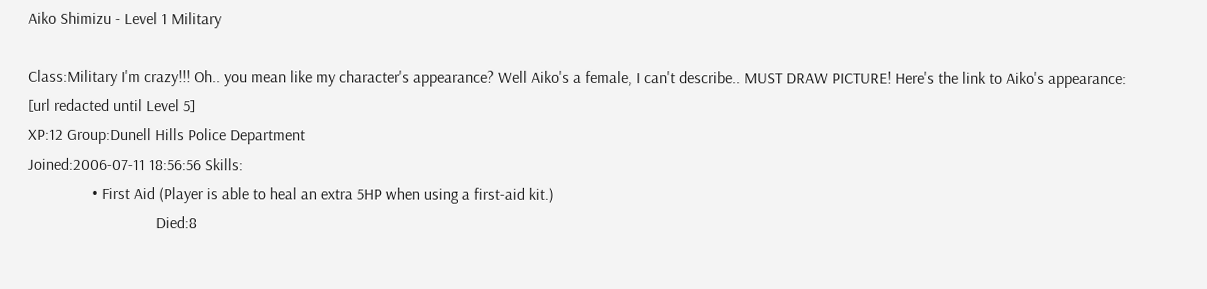Aiko Shimizu - Level 1 Military

Class:Military I'm crazy!!! Oh.. you mean like my character's appearance? Well Aiko's a female, I can't describe.. MUST DRAW PICTURE! Here's the link to Aiko's appearance:
[url redacted until Level 5]
XP:12 Group:Dunell Hills Police Department
Joined:2006-07-11 18:56:56 Skills:
                • First Aid (Player is able to heal an extra 5HP when using a first-aid kit.)
                                Died:8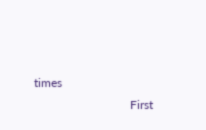times
                                First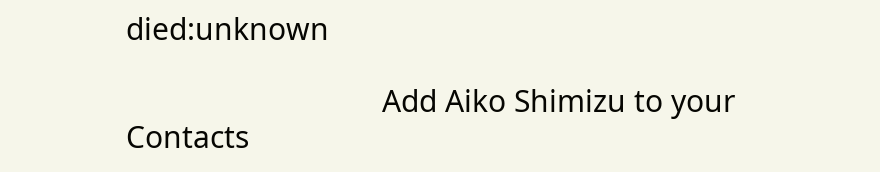died:unknown

                                Add Aiko Shimizu to your Contacts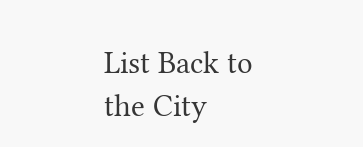List Back to the City